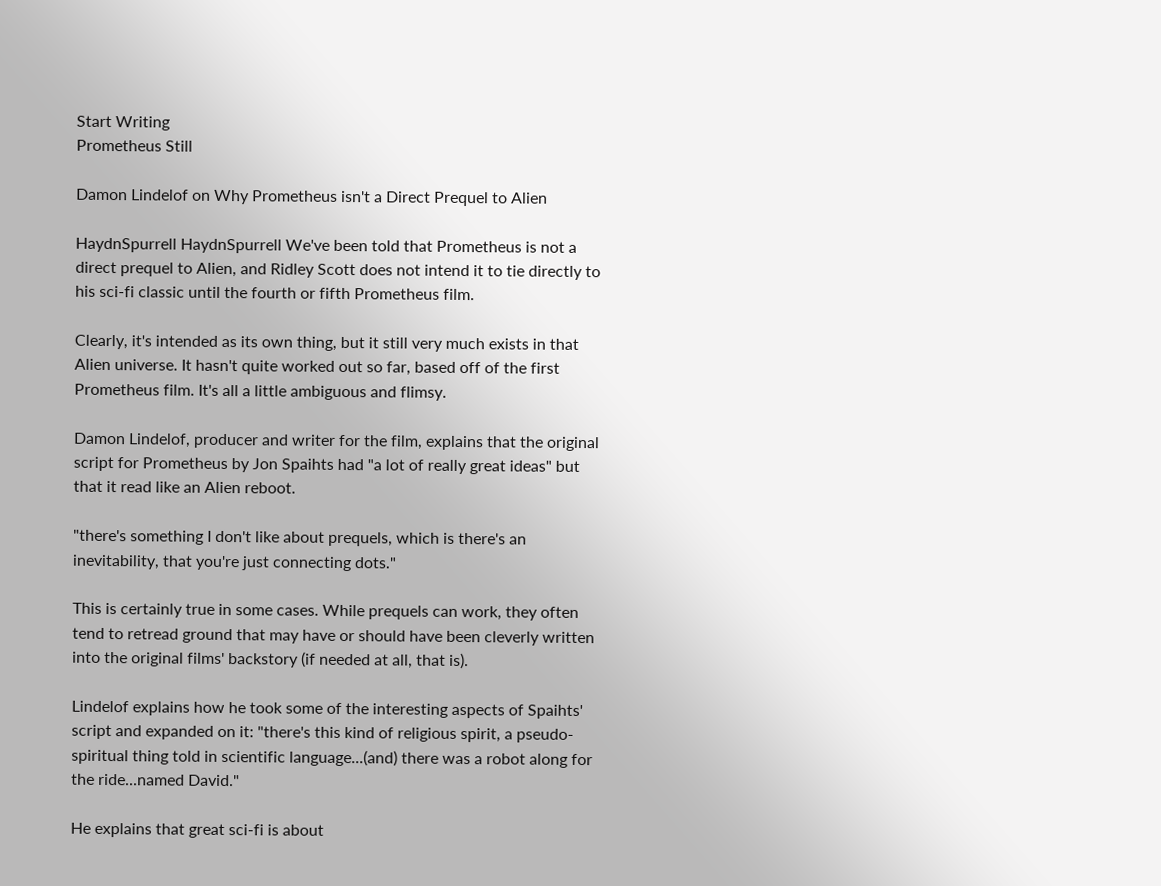Start Writing
Prometheus Still

Damon Lindelof on Why Prometheus isn't a Direct Prequel to Alien

HaydnSpurrell HaydnSpurrell We've been told that Prometheus is not a direct prequel to Alien, and Ridley Scott does not intend it to tie directly to his sci-fi classic until the fourth or fifth Prometheus film.

Clearly, it's intended as its own thing, but it still very much exists in that Alien universe. It hasn't quite worked out so far, based off of the first Prometheus film. It's all a little ambiguous and flimsy.

Damon Lindelof, producer and writer for the film, explains that the original script for Prometheus by Jon Spaihts had "a lot of really great ideas" but that it read like an Alien reboot.

"there's something I don't like about prequels, which is there's an inevitability, that you're just connecting dots."

This is certainly true in some cases. While prequels can work, they often tend to retread ground that may have or should have been cleverly written into the original films' backstory (if needed at all, that is).

Lindelof explains how he took some of the interesting aspects of Spaihts' script and expanded on it: "there's this kind of religious spirit, a pseudo-spiritual thing told in scientific language...(and) there was a robot along for the ride...named David."

He explains that great sci-fi is about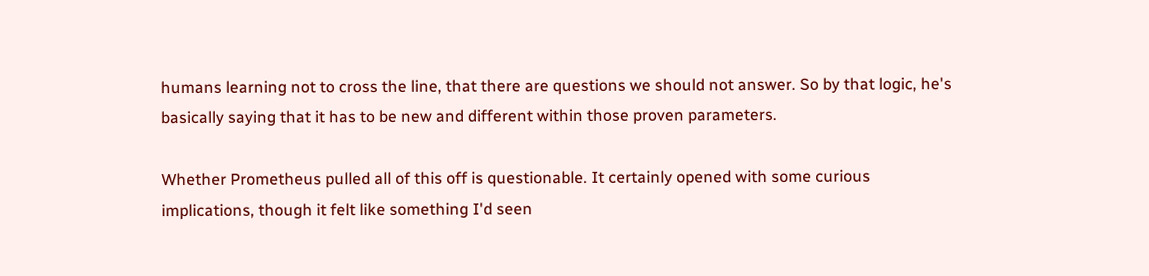humans learning not to cross the line, that there are questions we should not answer. So by that logic, he's basically saying that it has to be new and different within those proven parameters.

Whether Prometheus pulled all of this off is questionable. It certainly opened with some curious implications, though it felt like something I'd seen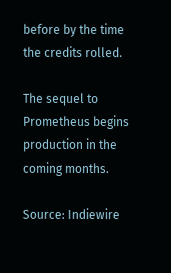before by the time the credits rolled.

The sequel to Prometheus begins production in the coming months.

Source: Indiewire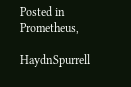Posted in Prometheus,

HaydnSpurrell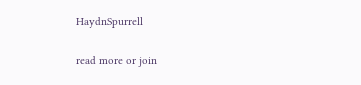HaydnSpurrell

read more or join